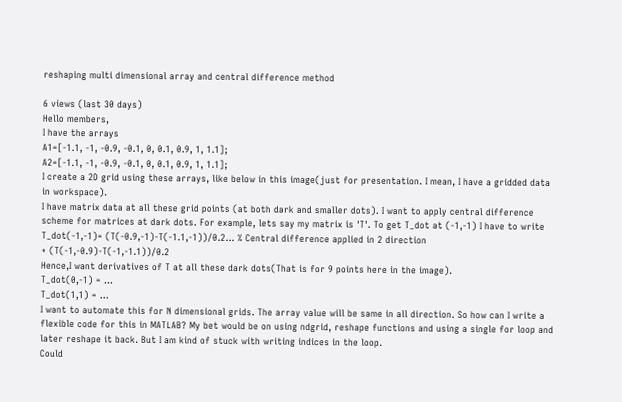reshaping multi dimensional array and central difference method

6 views (last 30 days)
Hello members,
I have the arrays
A1=[-1.1, -1, -0.9, -0.1, 0, 0.1, 0.9, 1, 1.1];
A2=[-1.1, -1, -0.9, -0.1, 0, 0.1, 0.9, 1, 1.1];
I create a 2D grid using these arrays, like below in this image(just for presentation. I mean, I have a gridded data in workspace).
I have matrix data at all these grid points (at both dark and smaller dots). I want to apply central difference scheme for matrices at dark dots. For example, lets say my matrix is 'T'. To get T_dot at (-1,-1) I have to write
T_dot(-1,-1)= (T(-0.9,-1)-T(-1.1,-1))/0.2... % Central difference applied in 2 direction
+ (T(-1,-0.9)-T(-1,-1.1))/0.2
Hence,I want derivatives of T at all these dark dots(That is for 9 points here in the image).
T_dot(0,-1) = ...
T_dot(1,1) = ...
I want to automate this for N dimensional grids. The array value will be same in all direction. So how can I write a flexible code for this in MATLAB? My bet would be on using ndgrid, reshape functions and using a single for loop and later reshape it back. But I am kind of stuck with writing indices in the loop.
Could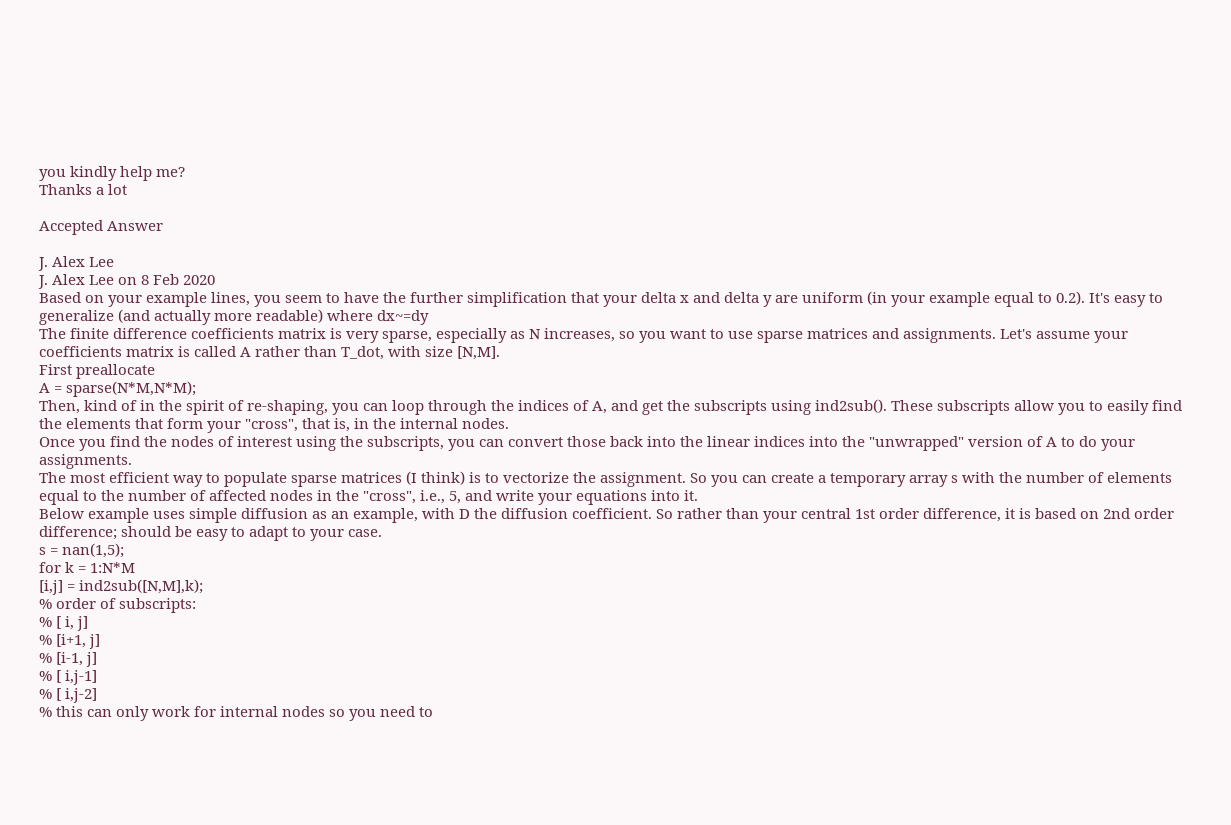you kindly help me?
Thanks a lot

Accepted Answer

J. Alex Lee
J. Alex Lee on 8 Feb 2020
Based on your example lines, you seem to have the further simplification that your delta x and delta y are uniform (in your example equal to 0.2). It's easy to generalize (and actually more readable) where dx~=dy
The finite difference coefficients matrix is very sparse, especially as N increases, so you want to use sparse matrices and assignments. Let's assume your coefficients matrix is called A rather than T_dot, with size [N,M].
First preallocate
A = sparse(N*M,N*M);
Then, kind of in the spirit of re-shaping, you can loop through the indices of A, and get the subscripts using ind2sub(). These subscripts allow you to easily find the elements that form your "cross", that is, in the internal nodes.
Once you find the nodes of interest using the subscripts, you can convert those back into the linear indices into the "unwrapped" version of A to do your assignments.
The most efficient way to populate sparse matrices (I think) is to vectorize the assignment. So you can create a temporary array s with the number of elements equal to the number of affected nodes in the "cross", i.e., 5, and write your equations into it.
Below example uses simple diffusion as an example, with D the diffusion coefficient. So rather than your central 1st order difference, it is based on 2nd order difference; should be easy to adapt to your case.
s = nan(1,5);
for k = 1:N*M
[i,j] = ind2sub([N,M],k);
% order of subscripts:
% [ i, j]
% [i+1, j]
% [i-1, j]
% [ i,j-1]
% [ i,j-2]
% this can only work for internal nodes so you need to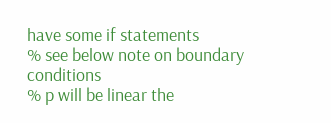have some if statements
% see below note on boundary conditions
% p will be linear the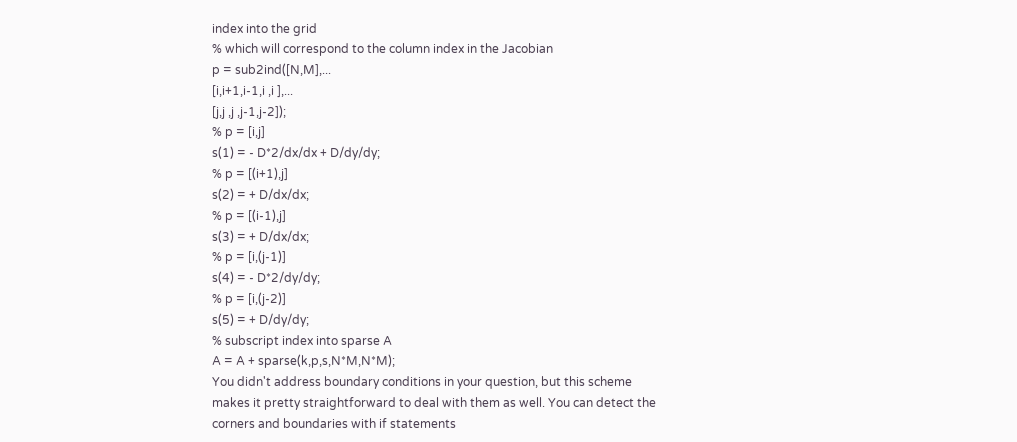index into the grid
% which will correspond to the column index in the Jacobian
p = sub2ind([N,M],...
[i,i+1,i-1,i ,i ],...
[j,j ,j ,j-1,j-2]);
% p = [i,j]
s(1) = - D*2/dx/dx + D/dy/dy;
% p = [(i+1),j]
s(2) = + D/dx/dx;
% p = [(i-1),j]
s(3) = + D/dx/dx;
% p = [i,(j-1)]
s(4) = - D*2/dy/dy;
% p = [i,(j-2)]
s(5) = + D/dy/dy;
% subscript index into sparse A
A = A + sparse(k,p,s,N*M,N*M);
You didn't address boundary conditions in your question, but this scheme makes it pretty straightforward to deal with them as well. You can detect the corners and boundaries with if statements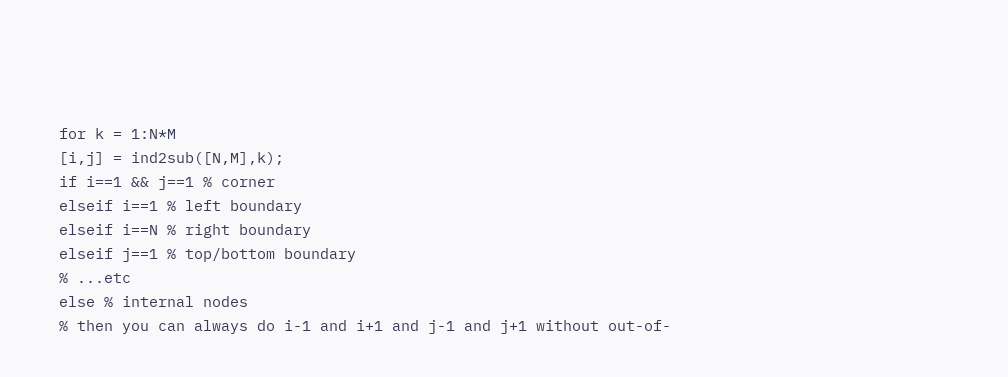for k = 1:N*M
[i,j] = ind2sub([N,M],k);
if i==1 && j==1 % corner
elseif i==1 % left boundary
elseif i==N % right boundary
elseif j==1 % top/bottom boundary
% ...etc
else % internal nodes
% then you can always do i-1 and i+1 and j-1 and j+1 without out-of-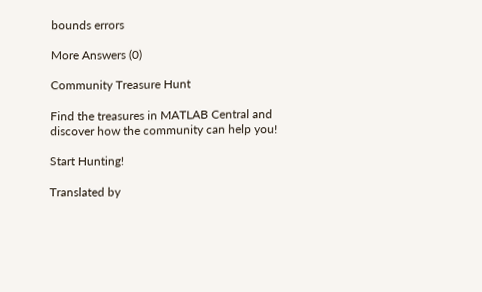bounds errors

More Answers (0)

Community Treasure Hunt

Find the treasures in MATLAB Central and discover how the community can help you!

Start Hunting!

Translated by